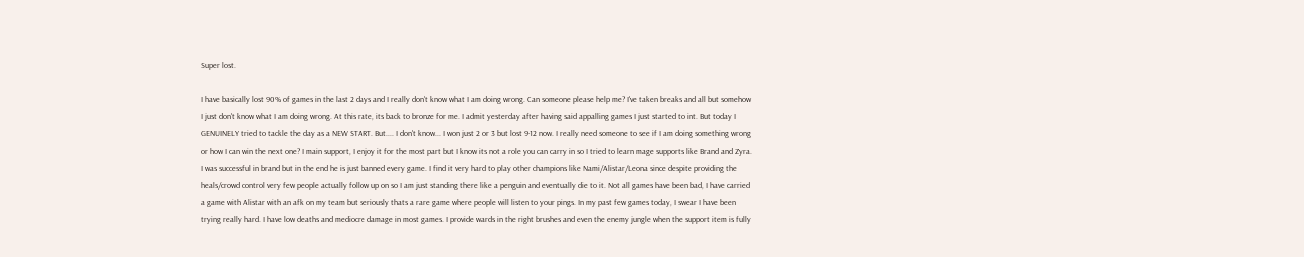Super lost.

I have basically lost 90% of games in the last 2 days and I really don't know what I am doing wrong. Can someone please help me? I've taken breaks and all but somehow I just don't know what I am doing wrong. At this rate, its back to bronze for me. I admit yesterday after having said appalling games I just started to int. But today I GENUINELY tried to tackle the day as a NEW START. But.... I don't know... I won just 2 or 3 but lost 9-12 now. I really need someone to see if I am doing something wrong or how I can win the next one? I main support, I enjoy it for the most part but I know its not a role you can carry in so I tried to learn mage supports like Brand and Zyra. I was successful in brand but in the end he is just banned every game. I find it very hard to play other champions like Nami/Alistar/Leona since despite providing the heals/crowd control very few people actually follow up on so I am just standing there like a penguin and eventually die to it. Not all games have been bad, I have carried a game with Alistar with an afk on my team but seriously thats a rare game where people will listen to your pings. In my past few games today, I swear I have been trying really hard. I have low deaths and mediocre damage in most games. I provide wards in the right brushes and even the enemy jungle when the support item is fully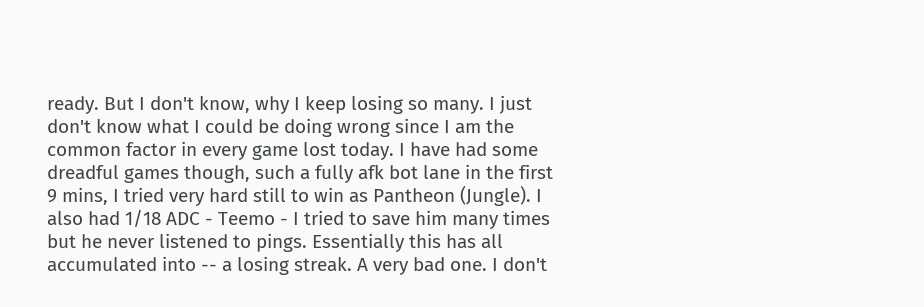ready. But I don't know, why I keep losing so many. I just don't know what I could be doing wrong since I am the common factor in every game lost today. I have had some dreadful games though, such a fully afk bot lane in the first 9 mins, I tried very hard still to win as Pantheon (Jungle). I also had 1/18 ADC - Teemo - I tried to save him many times but he never listened to pings. Essentially this has all accumulated into -- a losing streak. A very bad one. I don't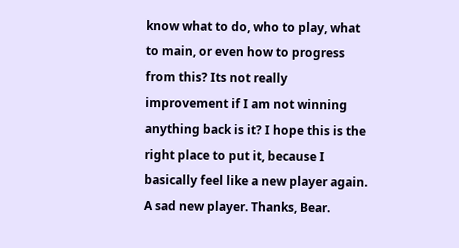know what to do, who to play, what to main, or even how to progress from this? Its not really improvement if I am not winning anything back is it? I hope this is the right place to put it, because I basically feel like a new player again. A sad new player. Thanks, Bear.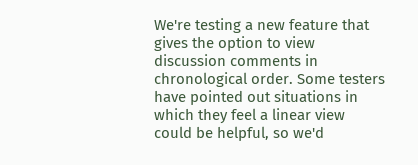We're testing a new feature that gives the option to view discussion comments in chronological order. Some testers have pointed out situations in which they feel a linear view could be helpful, so we'd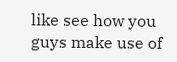like see how you guys make use of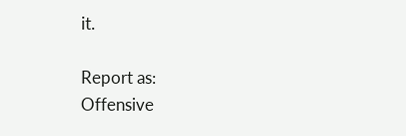it.

Report as:
Offensive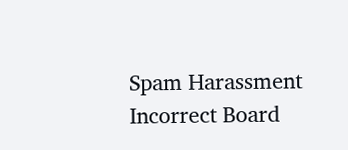Spam Harassment Incorrect Board